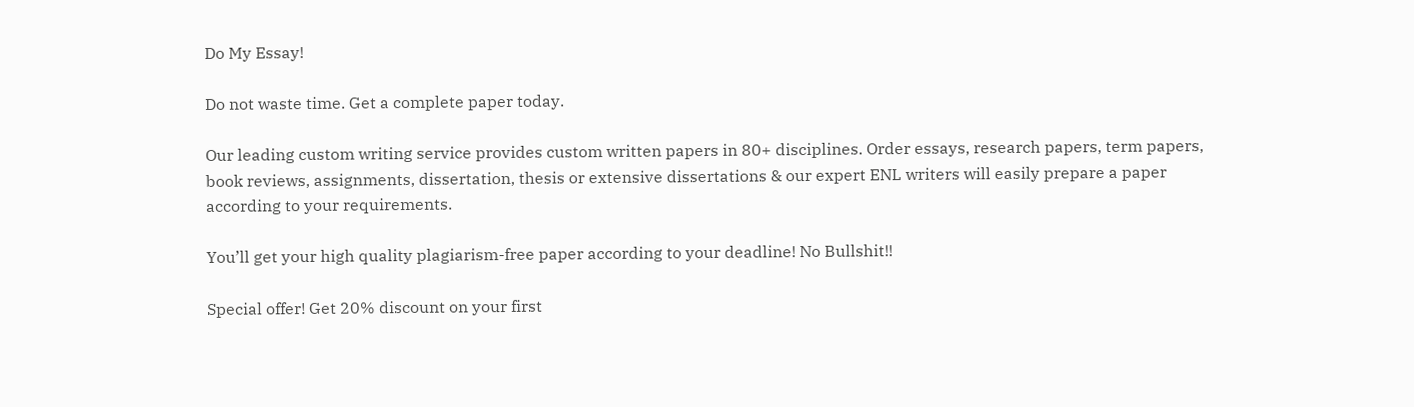Do My Essay!

Do not waste time. Get a complete paper today.

Our leading custom writing service provides custom written papers in 80+ disciplines. Order essays, research papers, term papers, book reviews, assignments, dissertation, thesis or extensive dissertations & our expert ENL writers will easily prepare a paper according to your requirements.

You’ll get your high quality plagiarism-free paper according to your deadline! No Bullshit!!

Special offer! Get 20% discount on your first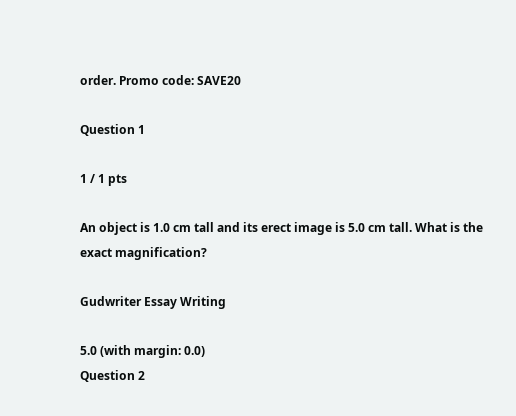order. Promo code: SAVE20

Question 1

1 / 1 pts

An object is 1.0 cm tall and its erect image is 5.0 cm tall. What is the exact magnification?

Gudwriter Essay Writing

5.0 (with margin: 0.0)
Question 2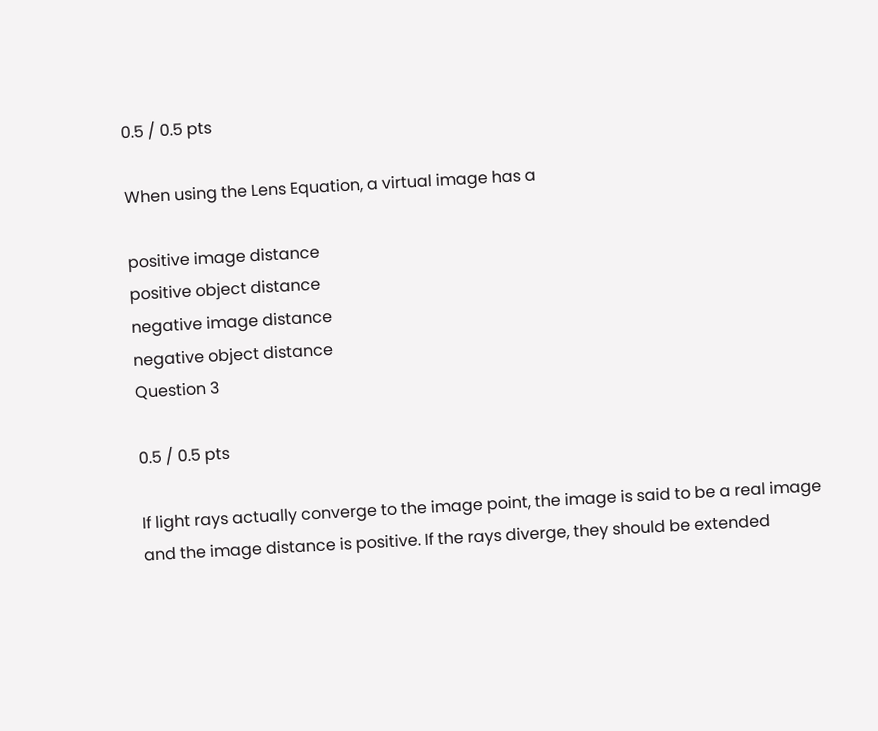0.5 / 0.5 pts

When using the Lens Equation, a virtual image has a

positive image distance
positive object distance
negative image distance
negative object distance
Question 3

0.5 / 0.5 pts

If light rays actually converge to the image point, the image is said to be a real image and the image distance is positive. If the rays diverge, they should be extended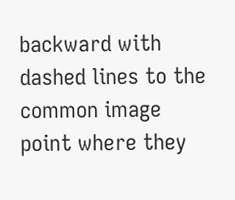backward with dashed lines to the common image point where they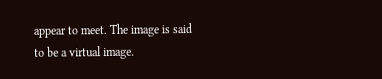appear to meet. The image is said to be a virtual image.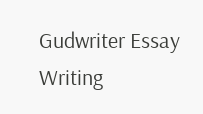Gudwriter Essay Writing